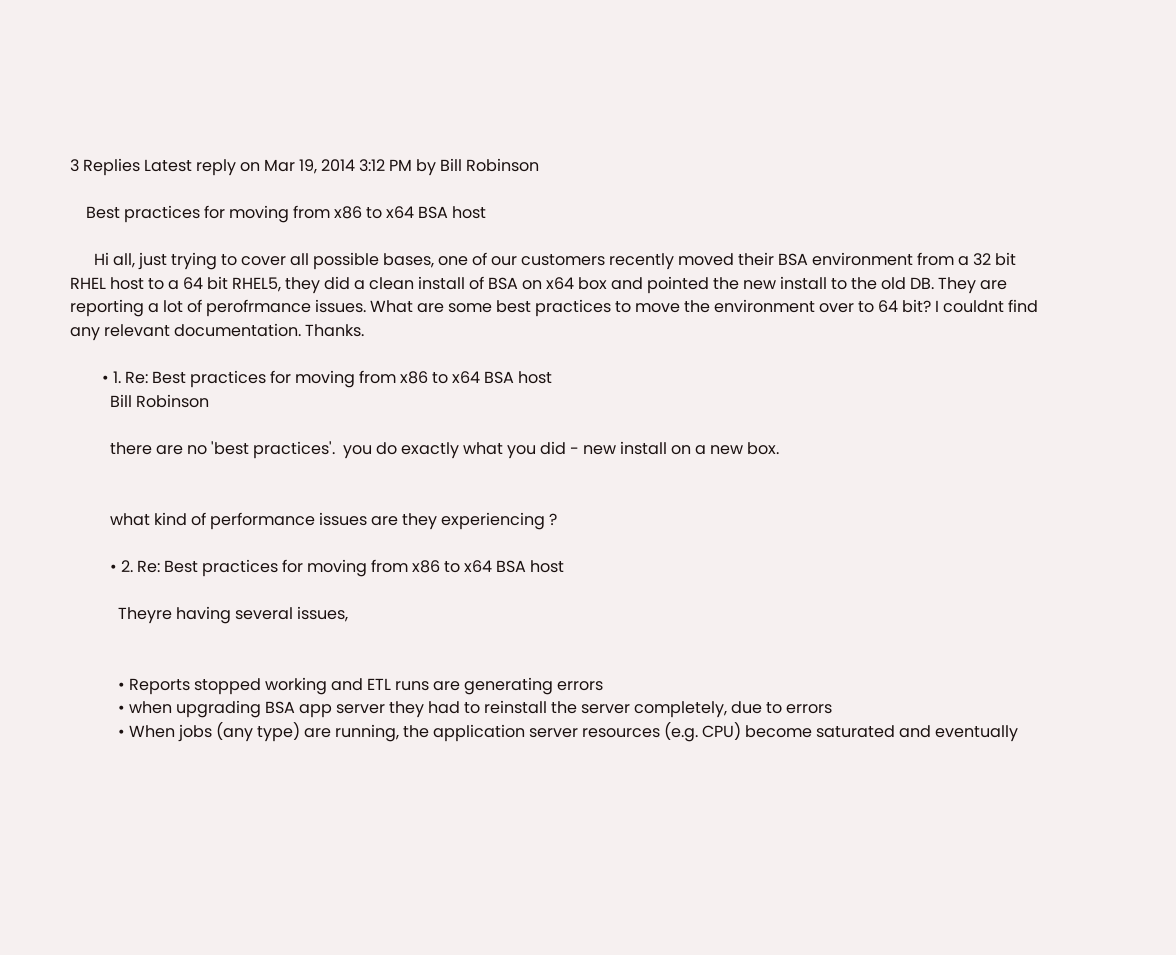3 Replies Latest reply on Mar 19, 2014 3:12 PM by Bill Robinson

    Best practices for moving from x86 to x64 BSA host

      Hi all, just trying to cover all possible bases, one of our customers recently moved their BSA environment from a 32 bit RHEL host to a 64 bit RHEL5, they did a clean install of BSA on x64 box and pointed the new install to the old DB. They are reporting a lot of perofrmance issues. What are some best practices to move the environment over to 64 bit? I couldnt find any relevant documentation. Thanks.

        • 1. Re: Best practices for moving from x86 to x64 BSA host
          Bill Robinson

          there are no 'best practices'.  you do exactly what you did - new install on a new box.


          what kind of performance issues are they experiencing ?

          • 2. Re: Best practices for moving from x86 to x64 BSA host

            Theyre having several issues,


            • Reports stopped working and ETL runs are generating errors
            • when upgrading BSA app server they had to reinstall the server completely, due to errors
            • When jobs (any type) are running, the application server resources (e.g. CPU) become saturated and eventually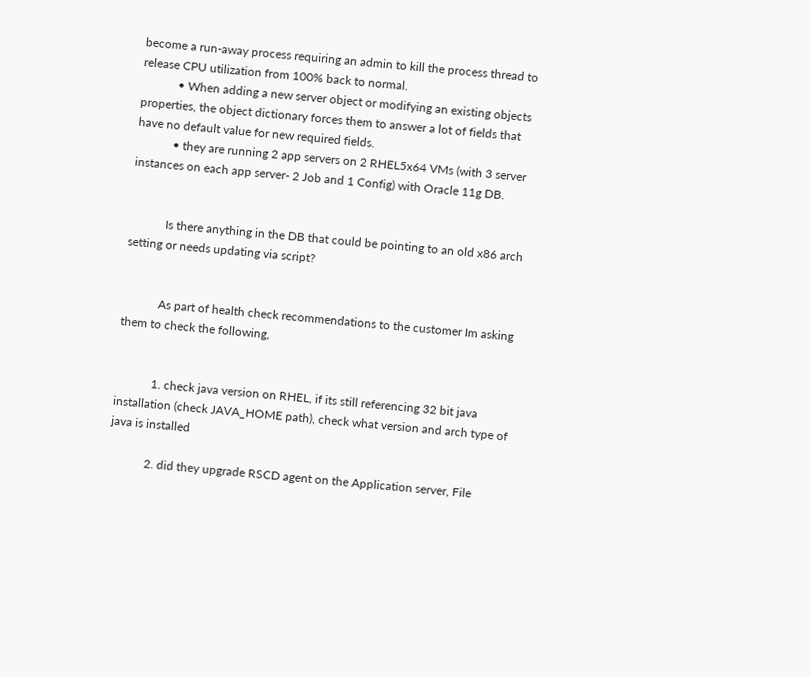become a run-away process requiring an admin to kill the process thread to release CPU utilization from 100% back to normal.
            • When adding a new server object or modifying an existing objects properties, the object dictionary forces them to answer a lot of fields that have no default value for new required fields.
            • they are running 2 app servers on 2 RHEL5x64 VMs (with 3 server instances on each app server- 2 Job and 1 Config) with Oracle 11g DB.


            Is there anything in the DB that could be pointing to an old x86 arch setting or needs updating via script?


            As part of health check recommendations to the customer Im asking them to check the following,


            1. check java version on RHEL, if its still referencing 32 bit java installation (check JAVA_HOME path), check what version and arch type of java is installed

            2. did they upgrade RSCD agent on the Application server, File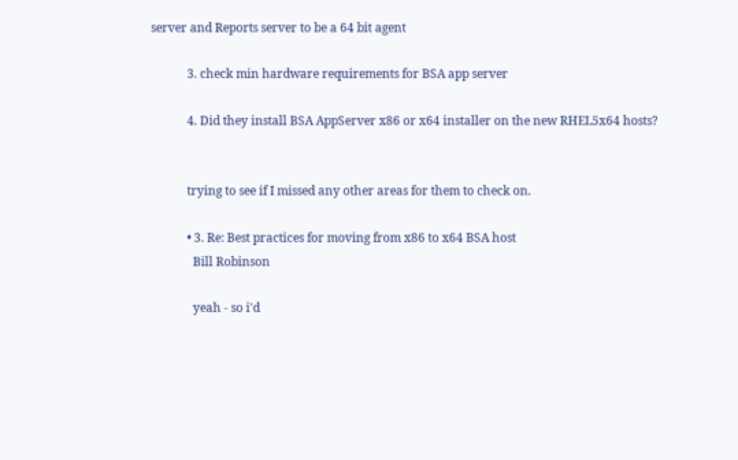server and Reports server to be a 64 bit agent

            3. check min hardware requirements for BSA app server

            4. Did they install BSA AppServer x86 or x64 installer on the new RHEL5x64 hosts?


            trying to see if I missed any other areas for them to check on.

            • 3. Re: Best practices for moving from x86 to x64 BSA host
              Bill Robinson

              yeah - so i'd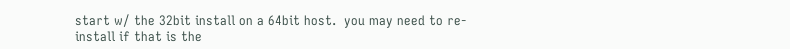start w/ the 32bit install on a 64bit host.  you may need to re-install if that is the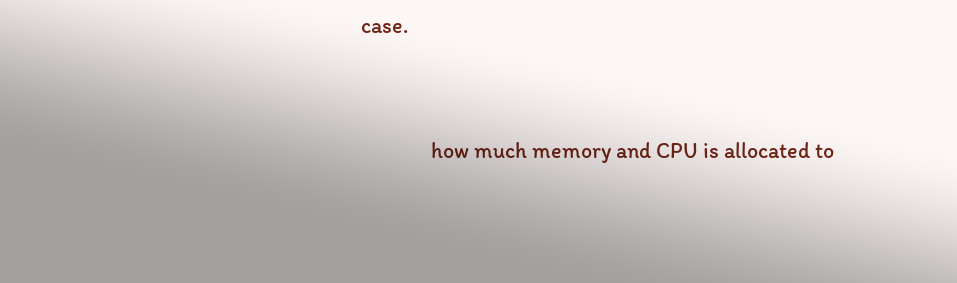case.


              how much memory and CPU is allocated to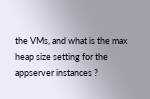the VMs, and what is the max heap size setting for the appserver instances ?